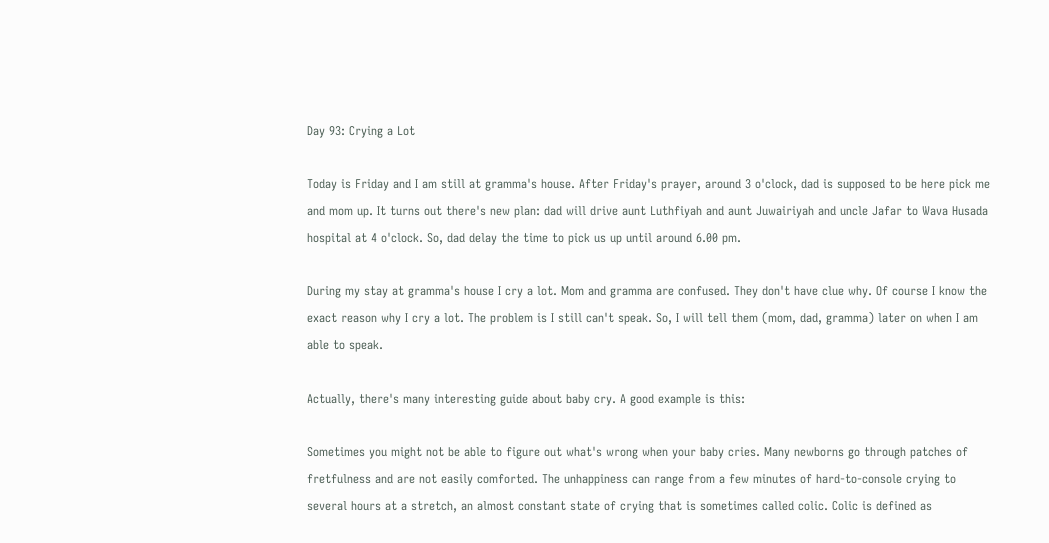Day 93: Crying a Lot

Today is Friday and I am still at gramma's house. After Friday's prayer, around 3 o'clock, dad is supposed to be here pick me and mom up. It turns out there's new plan: dad will drive aunt Luthfiyah and aunt Juwairiyah and uncle Jafar to Wava Husada hospital at 4 o'clock. So, dad delay the time to pick us up until around 6.00 pm.

During my stay at gramma's house I cry a lot. Mom and gramma are confused. They don't have clue why. Of course I know the exact reason why I cry a lot. The problem is I still can't speak. So, I will tell them (mom, dad, gramma) later on when I am able to speak.

Actually, there's many interesting guide about baby cry. A good example is this:

Sometimes you might not be able to figure out what's wrong when your baby cries. Many newborns go through patches of fretfulness and are not easily comforted. The unhappiness can range from a few minutes of hard-to-console crying to several hours at a stretch, an almost constant state of crying that is sometimes called colic. Colic is defined as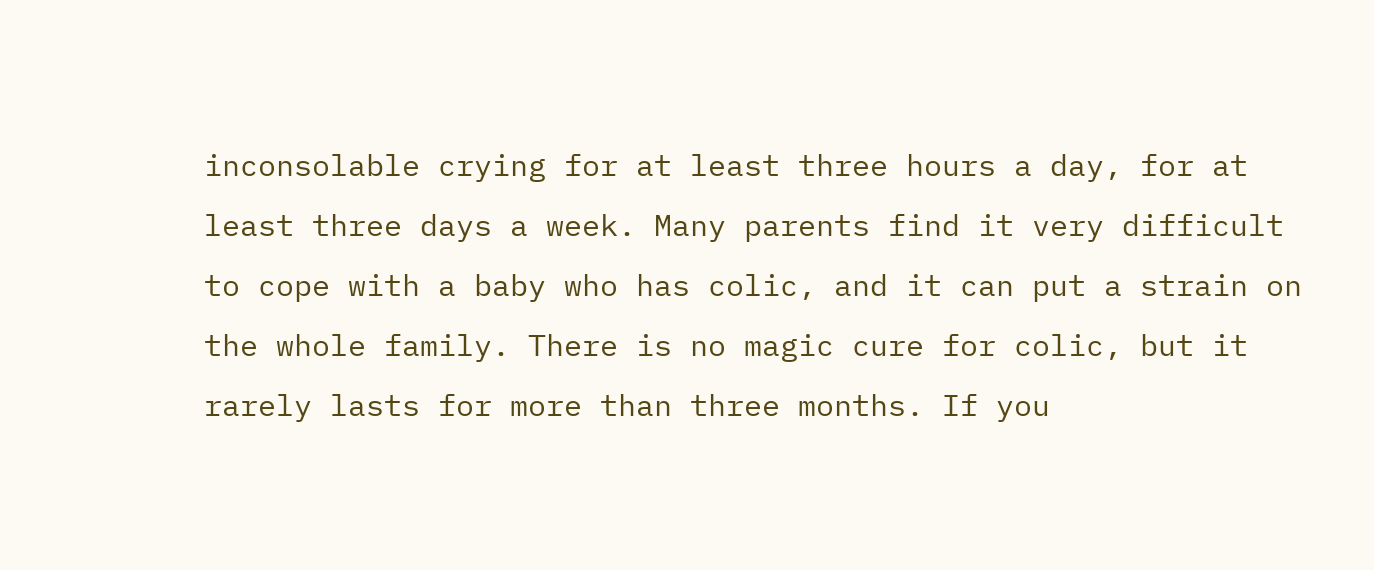inconsolable crying for at least three hours a day, for at least three days a week. Many parents find it very difficult to cope with a baby who has colic, and it can put a strain on the whole family. There is no magic cure for colic, but it rarely lasts for more than three months. If you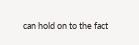can hold on to the fact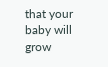that your baby will grow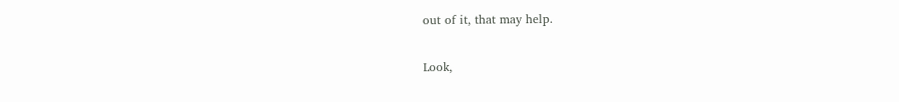out of it, that may help.

Look,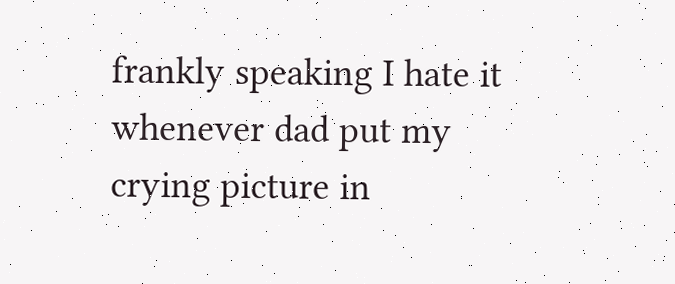frankly speaking I hate it whenever dad put my crying picture in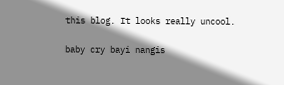this blog. It looks really uncool.

baby cry bayi nangis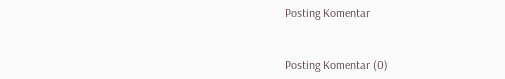Posting Komentar


Posting Komentar (0)